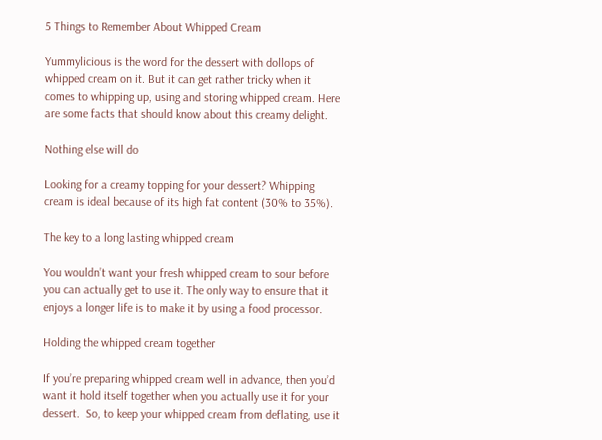5 Things to Remember About Whipped Cream

Yummylicious is the word for the dessert with dollops of whipped cream on it. But it can get rather tricky when it comes to whipping up, using and storing whipped cream. Here are some facts that should know about this creamy delight.

Nothing else will do

Looking for a creamy topping for your dessert? Whipping cream is ideal because of its high fat content (30% to 35%).

The key to a long lasting whipped cream

You wouldn’t want your fresh whipped cream to sour before you can actually get to use it. The only way to ensure that it enjoys a longer life is to make it by using a food processor.

Holding the whipped cream together

If you’re preparing whipped cream well in advance, then you’d want it hold itself together when you actually use it for your dessert.  So, to keep your whipped cream from deflating, use it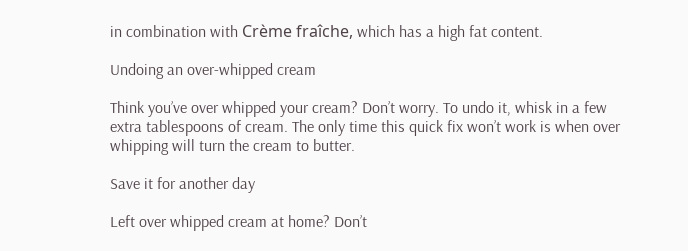in combination with Crème fraîche, which has a high fat content.

Undoing an over-whipped cream

Think you’ve over whipped your cream? Don’t worry. To undo it, whisk in a few extra tablespoons of cream. The only time this quick fix won’t work is when over whipping will turn the cream to butter.

Save it for another day

Left over whipped cream at home? Don’t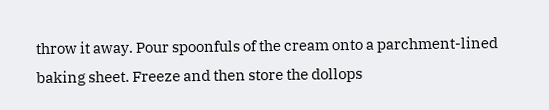throw it away. Pour spoonfuls of the cream onto a parchment-lined baking sheet. Freeze and then store the dollops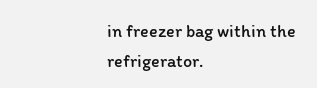in freezer bag within the refrigerator.